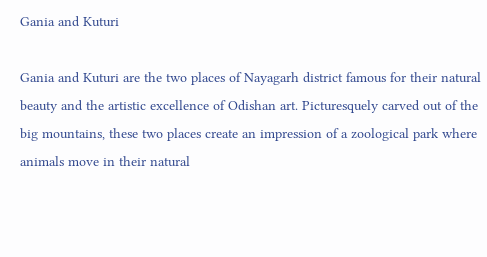Gania and Kuturi

Gania and Kuturi are the two places of Nayagarh district famous for their natural beauty and the artistic excellence of Odishan art. Picturesquely carved out of the big mountains, these two places create an impression of a zoological park where animals move in their natural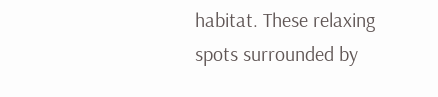habitat. These relaxing spots surrounded by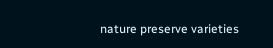nature preserve varieties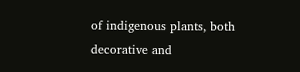of indigenous plants, both decorative and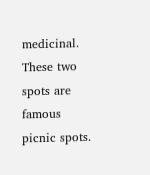medicinal. These two spots are famous picnic spots.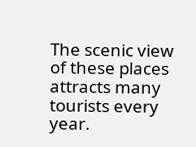The scenic view of these places attracts many tourists every year.